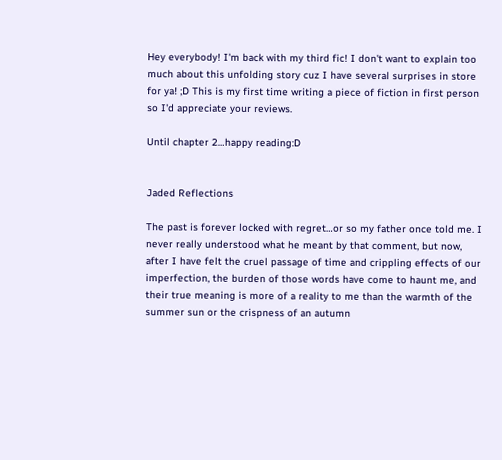Hey everybody! I'm back with my third fic! I don't want to explain too much about this unfolding story cuz I have several surprises in store for ya! ;D This is my first time writing a piece of fiction in first person so I'd appreciate your reviews.

Until chapter 2…happy reading:D


Jaded Reflections

The past is forever locked with regret…or so my father once told me. I never really understood what he meant by that comment, but now, after I have felt the cruel passage of time and crippling effects of our imperfection, the burden of those words have come to haunt me, and their true meaning is more of a reality to me than the warmth of the summer sun or the crispness of an autumn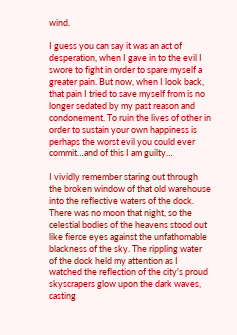wind.

I guess you can say it was an act of desperation, when I gave in to the evil I swore to fight in order to spare myself a greater pain. But now, when I look back, that pain I tried to save myself from is no longer sedated by my past reason and condonement. To ruin the lives of other in order to sustain your own happiness is perhaps the worst evil you could ever commit…and of this I am guilty…

I vividly remember staring out through the broken window of that old warehouse into the reflective waters of the dock. There was no moon that night, so the celestial bodies of the heavens stood out like fierce eyes against the unfathomable blackness of the sky. The rippling water of the dock held my attention as I watched the reflection of the city's proud skyscrapers glow upon the dark waves, casting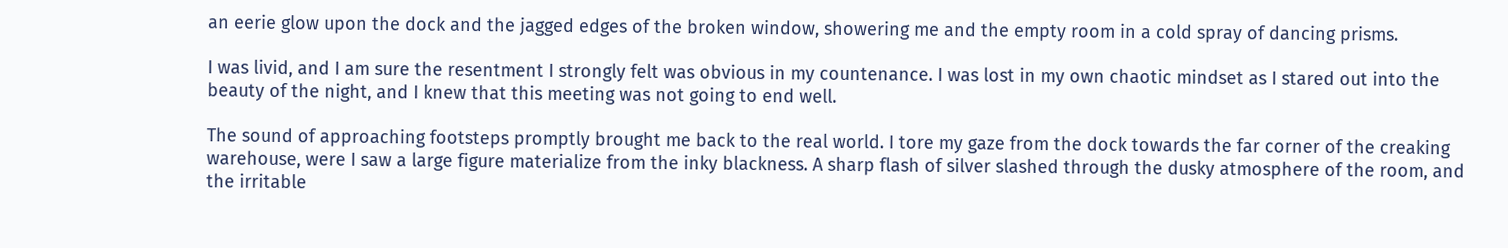an eerie glow upon the dock and the jagged edges of the broken window, showering me and the empty room in a cold spray of dancing prisms.

I was livid, and I am sure the resentment I strongly felt was obvious in my countenance. I was lost in my own chaotic mindset as I stared out into the beauty of the night, and I knew that this meeting was not going to end well.

The sound of approaching footsteps promptly brought me back to the real world. I tore my gaze from the dock towards the far corner of the creaking warehouse, were I saw a large figure materialize from the inky blackness. A sharp flash of silver slashed through the dusky atmosphere of the room, and the irritable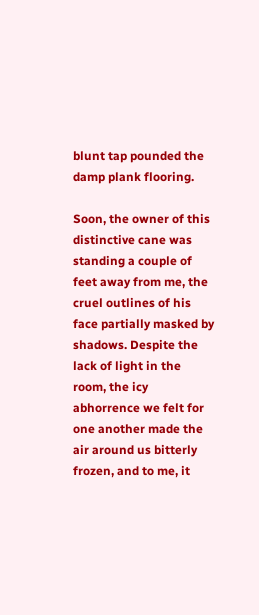blunt tap pounded the damp plank flooring.

Soon, the owner of this distinctive cane was standing a couple of feet away from me, the cruel outlines of his face partially masked by shadows. Despite the lack of light in the room, the icy abhorrence we felt for one another made the air around us bitterly frozen, and to me, it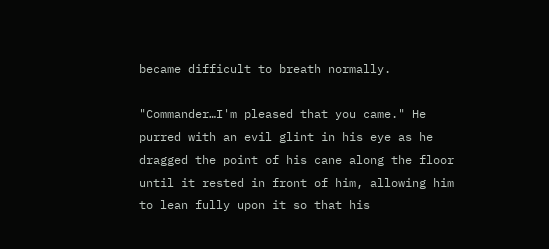became difficult to breath normally.

"Commander…I'm pleased that you came." He purred with an evil glint in his eye as he dragged the point of his cane along the floor until it rested in front of him, allowing him to lean fully upon it so that his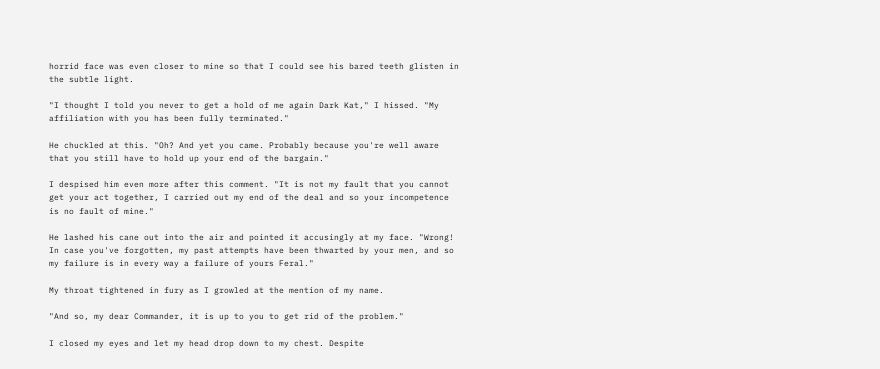horrid face was even closer to mine so that I could see his bared teeth glisten in the subtle light.

"I thought I told you never to get a hold of me again Dark Kat," I hissed. "My affiliation with you has been fully terminated."

He chuckled at this. "Oh? And yet you came. Probably because you're well aware that you still have to hold up your end of the bargain."

I despised him even more after this comment. "It is not my fault that you cannot get your act together, I carried out my end of the deal and so your incompetence is no fault of mine."

He lashed his cane out into the air and pointed it accusingly at my face. "Wrong! In case you've forgotten, my past attempts have been thwarted by your men, and so my failure is in every way a failure of yours Feral."

My throat tightened in fury as I growled at the mention of my name.

"And so, my dear Commander, it is up to you to get rid of the problem."

I closed my eyes and let my head drop down to my chest. Despite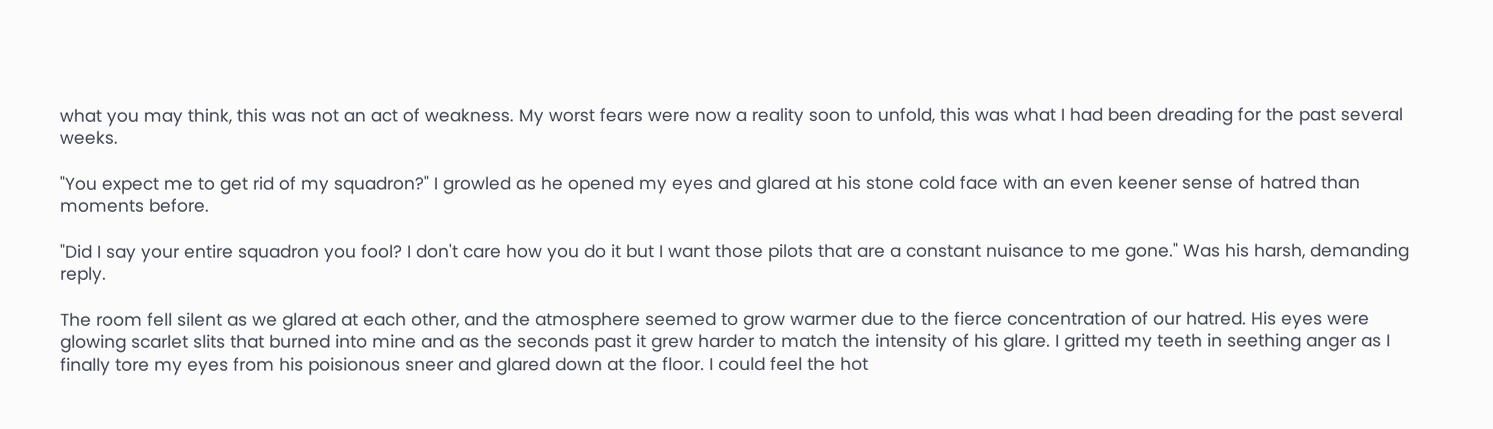what you may think, this was not an act of weakness. My worst fears were now a reality soon to unfold, this was what I had been dreading for the past several weeks.

"You expect me to get rid of my squadron?" I growled as he opened my eyes and glared at his stone cold face with an even keener sense of hatred than moments before.

"Did I say your entire squadron you fool? I don't care how you do it but I want those pilots that are a constant nuisance to me gone." Was his harsh, demanding reply.

The room fell silent as we glared at each other, and the atmosphere seemed to grow warmer due to the fierce concentration of our hatred. His eyes were glowing scarlet slits that burned into mine and as the seconds past it grew harder to match the intensity of his glare. I gritted my teeth in seething anger as I finally tore my eyes from his poisionous sneer and glared down at the floor. I could feel the hot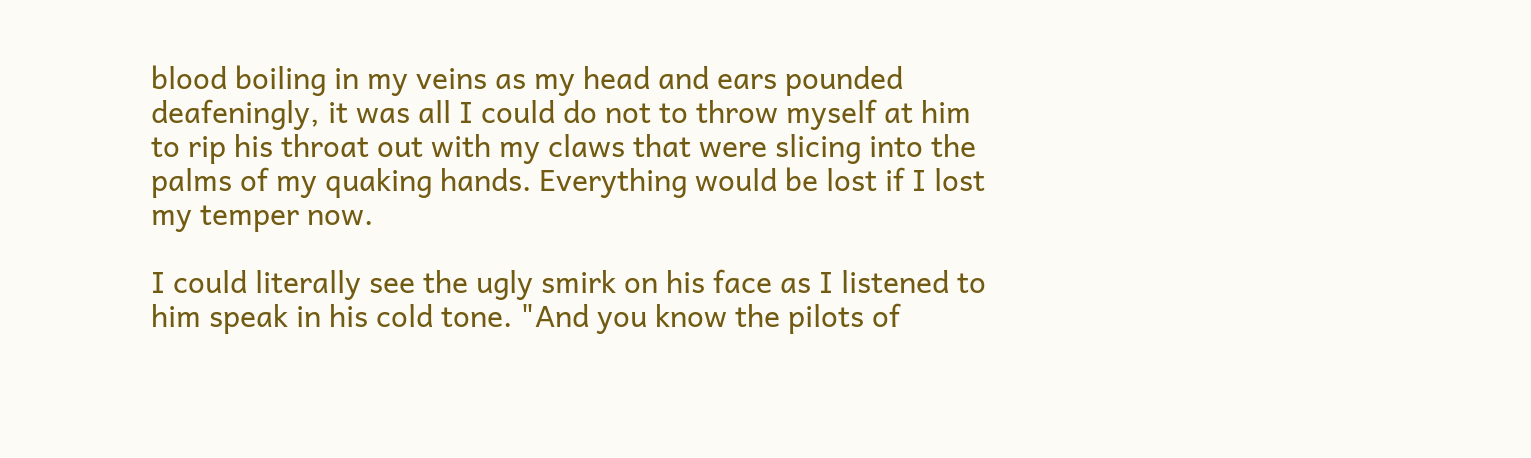blood boiling in my veins as my head and ears pounded deafeningly, it was all I could do not to throw myself at him to rip his throat out with my claws that were slicing into the palms of my quaking hands. Everything would be lost if I lost my temper now.

I could literally see the ugly smirk on his face as I listened to him speak in his cold tone. "And you know the pilots of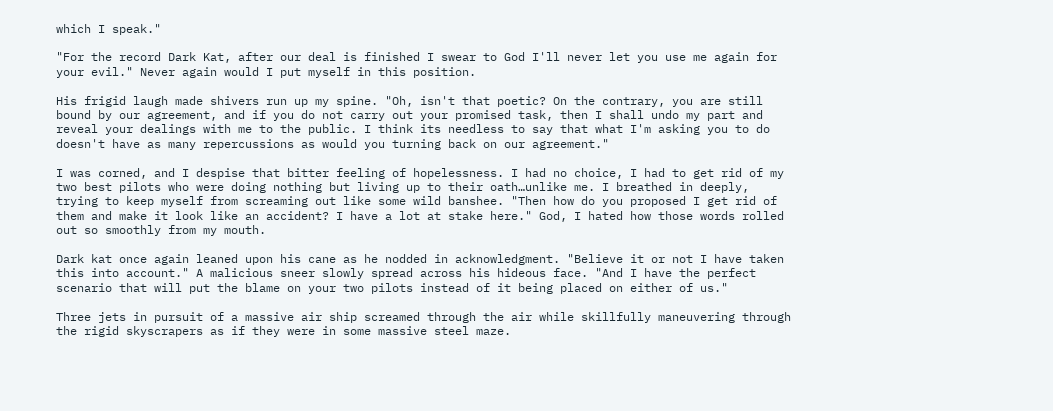which I speak."

"For the record Dark Kat, after our deal is finished I swear to God I'll never let you use me again for your evil." Never again would I put myself in this position.

His frigid laugh made shivers run up my spine. "Oh, isn't that poetic? On the contrary, you are still bound by our agreement, and if you do not carry out your promised task, then I shall undo my part and reveal your dealings with me to the public. I think its needless to say that what I'm asking you to do doesn't have as many repercussions as would you turning back on our agreement."

I was corned, and I despise that bitter feeling of hopelessness. I had no choice, I had to get rid of my two best pilots who were doing nothing but living up to their oath…unlike me. I breathed in deeply, trying to keep myself from screaming out like some wild banshee. "Then how do you proposed I get rid of them and make it look like an accident? I have a lot at stake here." God, I hated how those words rolled out so smoothly from my mouth.

Dark kat once again leaned upon his cane as he nodded in acknowledgment. "Believe it or not I have taken this into account." A malicious sneer slowly spread across his hideous face. "And I have the perfect scenario that will put the blame on your two pilots instead of it being placed on either of us."

Three jets in pursuit of a massive air ship screamed through the air while skillfully maneuvering through the rigid skyscrapers as if they were in some massive steel maze.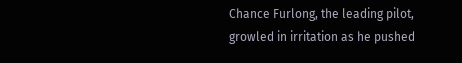Chance Furlong, the leading pilot, growled in irritation as he pushed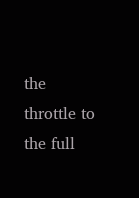the throttle to the full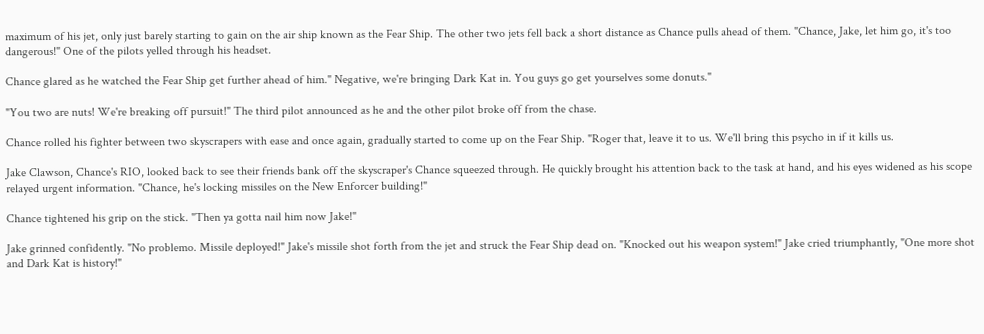maximum of his jet, only just barely starting to gain on the air ship known as the Fear Ship. The other two jets fell back a short distance as Chance pulls ahead of them. "Chance, Jake, let him go, it's too dangerous!" One of the pilots yelled through his headset.

Chance glared as he watched the Fear Ship get further ahead of him." Negative, we're bringing Dark Kat in. You guys go get yourselves some donuts."

"You two are nuts! We're breaking off pursuit!" The third pilot announced as he and the other pilot broke off from the chase.

Chance rolled his fighter between two skyscrapers with ease and once again, gradually started to come up on the Fear Ship. "Roger that, leave it to us. We'll bring this psycho in if it kills us.

Jake Clawson, Chance's RIO, looked back to see their friends bank off the skyscraper's Chance squeezed through. He quickly brought his attention back to the task at hand, and his eyes widened as his scope relayed urgent information. "Chance, he's locking missiles on the New Enforcer building!"

Chance tightened his grip on the stick. "Then ya gotta nail him now Jake!"

Jake grinned confidently. "No problemo. Missile deployed!" Jake's missile shot forth from the jet and struck the Fear Ship dead on. "Knocked out his weapon system!" Jake cried triumphantly, "One more shot and Dark Kat is history!"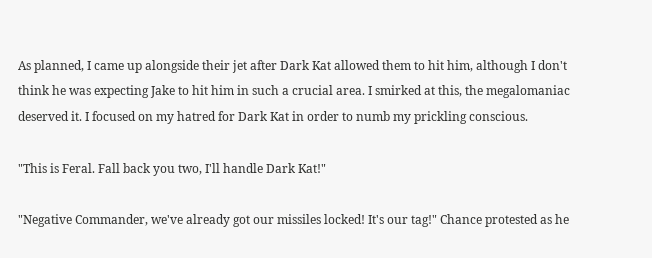As planned, I came up alongside their jet after Dark Kat allowed them to hit him, although I don't think he was expecting Jake to hit him in such a crucial area. I smirked at this, the megalomaniac deserved it. I focused on my hatred for Dark Kat in order to numb my prickling conscious.

"This is Feral. Fall back you two, I'll handle Dark Kat!"

"Negative Commander, we've already got our missiles locked! It's our tag!" Chance protested as he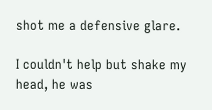shot me a defensive glare.

I couldn't help but shake my head, he was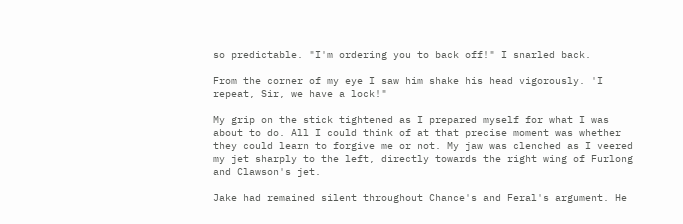so predictable. "I'm ordering you to back off!" I snarled back.

From the corner of my eye I saw him shake his head vigorously. 'I repeat, Sir, we have a lock!"

My grip on the stick tightened as I prepared myself for what I was about to do. All I could think of at that precise moment was whether they could learn to forgive me or not. My jaw was clenched as I veered my jet sharply to the left, directly towards the right wing of Furlong and Clawson's jet.

Jake had remained silent throughout Chance's and Feral's argument. He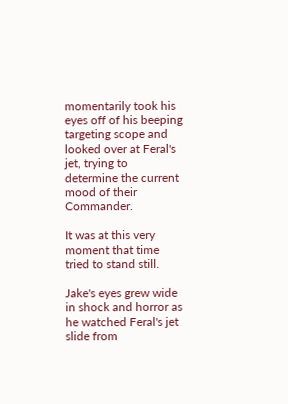momentarily took his eyes off of his beeping targeting scope and looked over at Feral's jet, trying to determine the current mood of their Commander.

It was at this very moment that time tried to stand still.

Jake's eyes grew wide in shock and horror as he watched Feral's jet slide from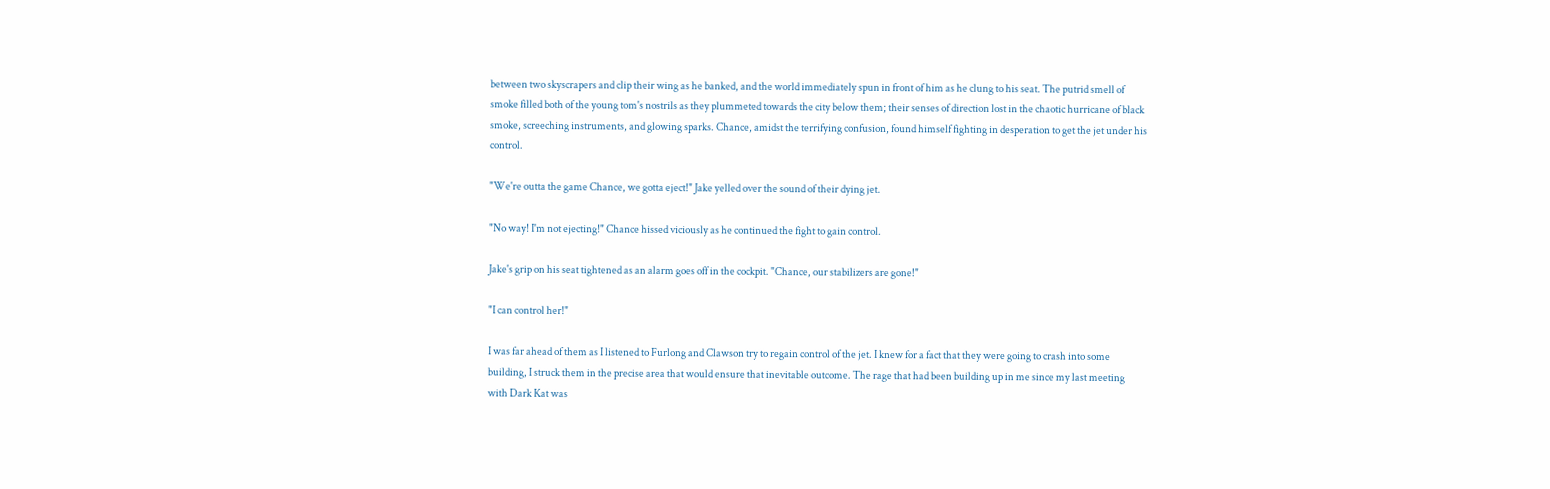between two skyscrapers and clip their wing as he banked, and the world immediately spun in front of him as he clung to his seat. The putrid smell of smoke filled both of the young tom's nostrils as they plummeted towards the city below them; their senses of direction lost in the chaotic hurricane of black smoke, screeching instruments, and glowing sparks. Chance, amidst the terrifying confusion, found himself fighting in desperation to get the jet under his control.

"We're outta the game Chance, we gotta eject!" Jake yelled over the sound of their dying jet.

"No way! I'm not ejecting!" Chance hissed viciously as he continued the fight to gain control.

Jake's grip on his seat tightened as an alarm goes off in the cockpit. "Chance, our stabilizers are gone!"

"I can control her!"

I was far ahead of them as I listened to Furlong and Clawson try to regain control of the jet. I knew for a fact that they were going to crash into some building, I struck them in the precise area that would ensure that inevitable outcome. The rage that had been building up in me since my last meeting with Dark Kat was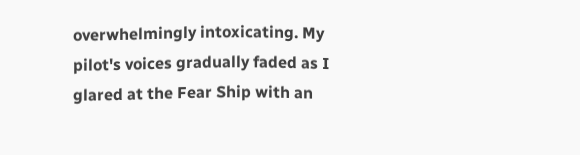overwhelmingly intoxicating. My pilot's voices gradually faded as I glared at the Fear Ship with an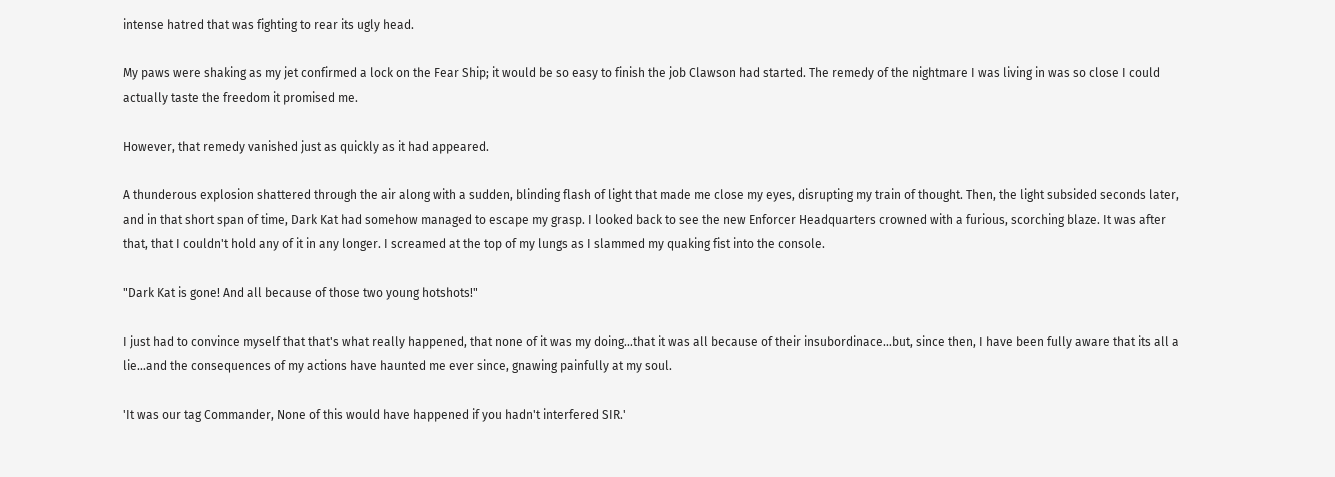intense hatred that was fighting to rear its ugly head.

My paws were shaking as my jet confirmed a lock on the Fear Ship; it would be so easy to finish the job Clawson had started. The remedy of the nightmare I was living in was so close I could actually taste the freedom it promised me.

However, that remedy vanished just as quickly as it had appeared.

A thunderous explosion shattered through the air along with a sudden, blinding flash of light that made me close my eyes, disrupting my train of thought. Then, the light subsided seconds later, and in that short span of time, Dark Kat had somehow managed to escape my grasp. I looked back to see the new Enforcer Headquarters crowned with a furious, scorching blaze. It was after that, that I couldn't hold any of it in any longer. I screamed at the top of my lungs as I slammed my quaking fist into the console.

"Dark Kat is gone! And all because of those two young hotshots!"

I just had to convince myself that that's what really happened, that none of it was my doing…that it was all because of their insubordinace…but, since then, I have been fully aware that its all a lie…and the consequences of my actions have haunted me ever since, gnawing painfully at my soul.

'It was our tag Commander, None of this would have happened if you hadn't interfered SIR.'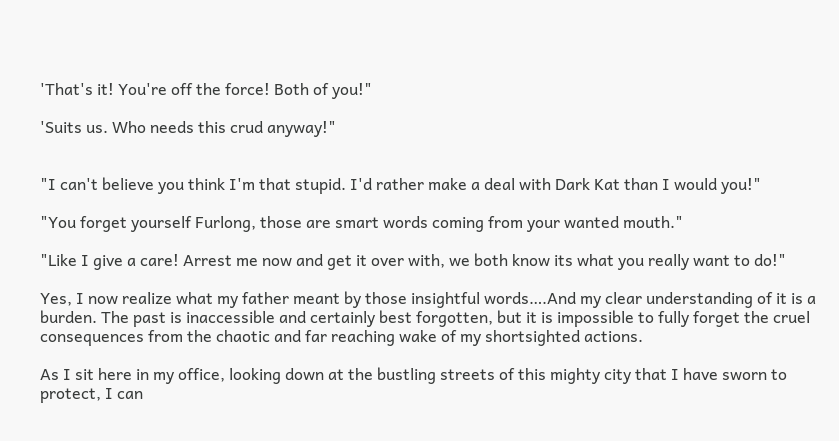'That's it! You're off the force! Both of you!"

'Suits us. Who needs this crud anyway!"


"I can't believe you think I'm that stupid. I'd rather make a deal with Dark Kat than I would you!"

"You forget yourself Furlong, those are smart words coming from your wanted mouth."

"Like I give a care! Arrest me now and get it over with, we both know its what you really want to do!"

Yes, I now realize what my father meant by those insightful words….And my clear understanding of it is a burden. The past is inaccessible and certainly best forgotten, but it is impossible to fully forget the cruel consequences from the chaotic and far reaching wake of my shortsighted actions.

As I sit here in my office, looking down at the bustling streets of this mighty city that I have sworn to protect, I can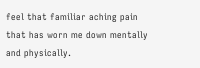feel that familiar aching pain that has worn me down mentally and physically.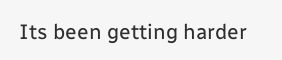Its been getting harder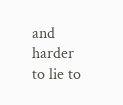and harder to lie to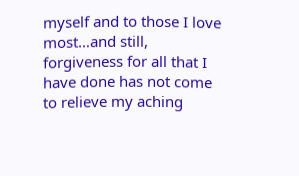myself and to those I love most…and still, forgiveness for all that I have done has not come to relieve my aching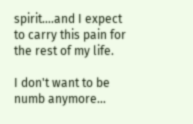spirit….and I expect to carry this pain for the rest of my life.

I don't want to be numb anymore…